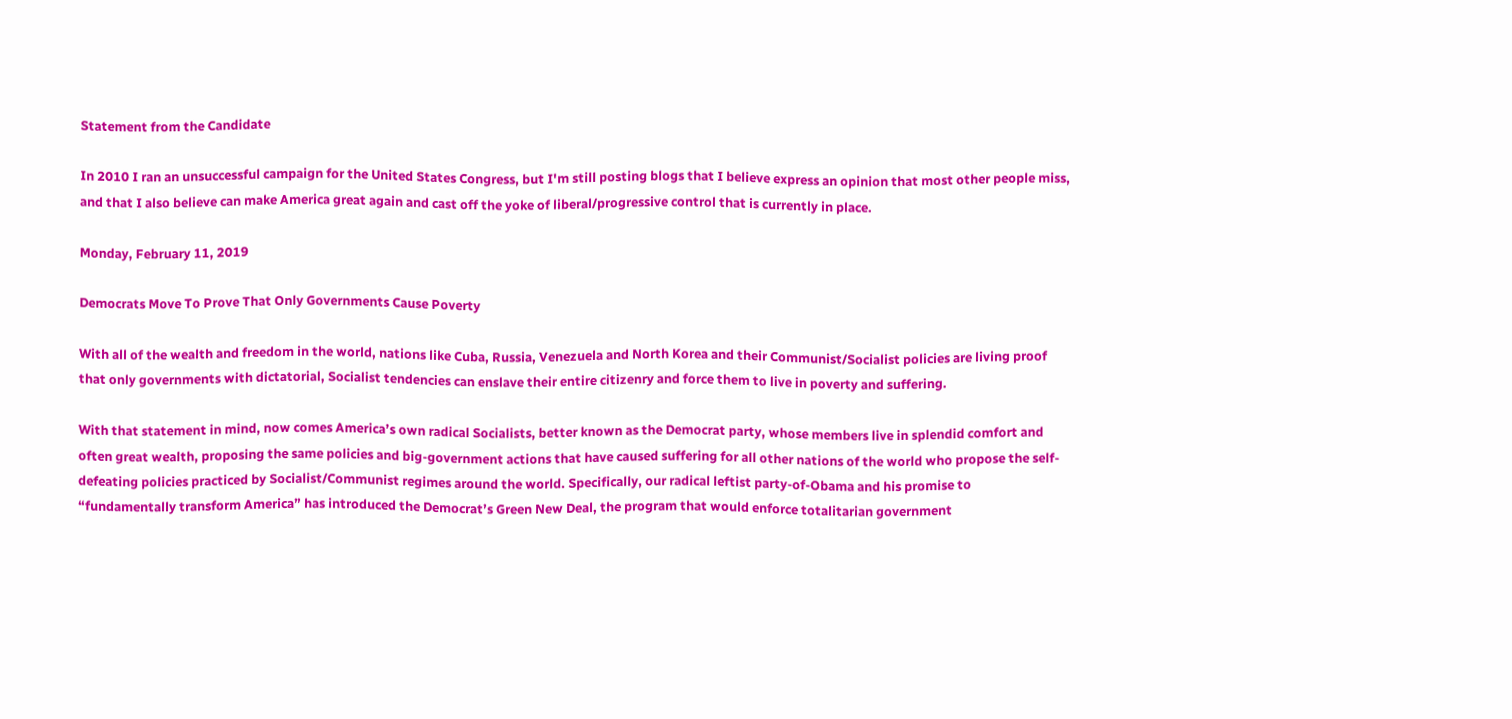Statement from the Candidate

In 2010 I ran an unsuccessful campaign for the United States Congress, but I'm still posting blogs that I believe express an opinion that most other people miss, and that I also believe can make America great again and cast off the yoke of liberal/progressive control that is currently in place.

Monday, February 11, 2019

Democrats Move To Prove That Only Governments Cause Poverty

With all of the wealth and freedom in the world, nations like Cuba, Russia, Venezuela and North Korea and their Communist/Socialist policies are living proof that only governments with dictatorial, Socialist tendencies can enslave their entire citizenry and force them to live in poverty and suffering.

With that statement in mind, now comes America’s own radical Socialists, better known as the Democrat party, whose members live in splendid comfort and often great wealth, proposing the same policies and big-government actions that have caused suffering for all other nations of the world who propose the self-defeating policies practiced by Socialist/Communist regimes around the world. Specifically, our radical leftist party-of-Obama and his promise to “fundamentally transform America” has introduced the Democrat’s Green New Deal, the program that would enforce totalitarian government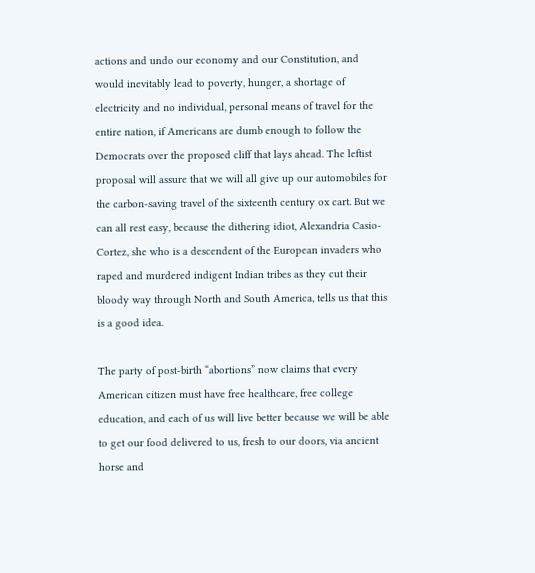actions and undo our economy and our Constitution, and would inevitably lead to poverty, hunger, a shortage of electricity and no individual, personal means of travel for the entire nation, if Americans are dumb enough to follow the Democrats over the proposed cliff that lays ahead. The leftist proposal will assure that we will all give up our automobiles for the carbon-saving travel of the sixteenth century ox cart. But we can all rest easy, because the dithering idiot, Alexandria Casio-Cortez, she who is a descendent of the European invaders who raped and murdered indigent Indian tribes as they cut their bloody way through North and South America, tells us that this is a good idea.

The party of post-birth “abortions” now claims that every American citizen must have free healthcare, free college education, and each of us will live better because we will be able to get our food delivered to us, fresh to our doors, via ancient horse and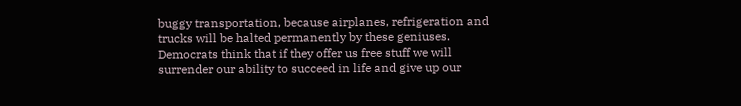buggy transportation, because airplanes, refrigeration and trucks will be halted permanently by these geniuses. Democrats think that if they offer us free stuff we will surrender our ability to succeed in life and give up our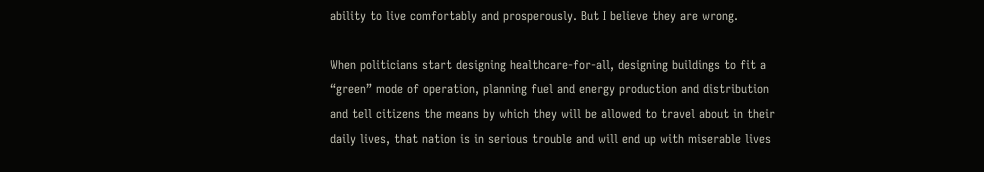ability to live comfortably and prosperously. But I believe they are wrong.

When politicians start designing healthcare-for-all, designing buildings to fit a “green” mode of operation, planning fuel and energy production and distribution and tell citizens the means by which they will be allowed to travel about in their daily lives, that nation is in serious trouble and will end up with miserable lives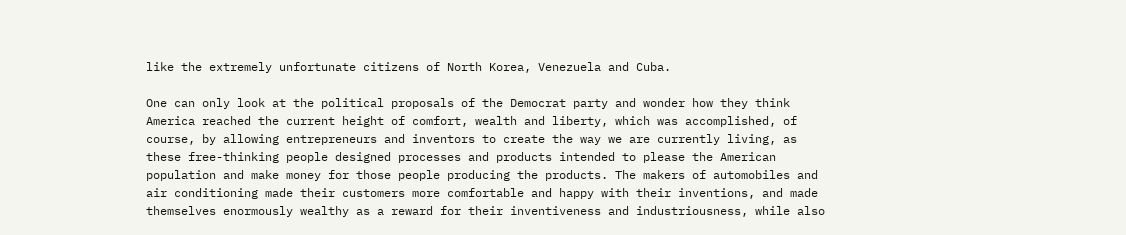like the extremely unfortunate citizens of North Korea, Venezuela and Cuba.

One can only look at the political proposals of the Democrat party and wonder how they think America reached the current height of comfort, wealth and liberty, which was accomplished, of course, by allowing entrepreneurs and inventors to create the way we are currently living, as these free-thinking people designed processes and products intended to please the American population and make money for those people producing the products. The makers of automobiles and air conditioning made their customers more comfortable and happy with their inventions, and made themselves enormously wealthy as a reward for their inventiveness and industriousness, while also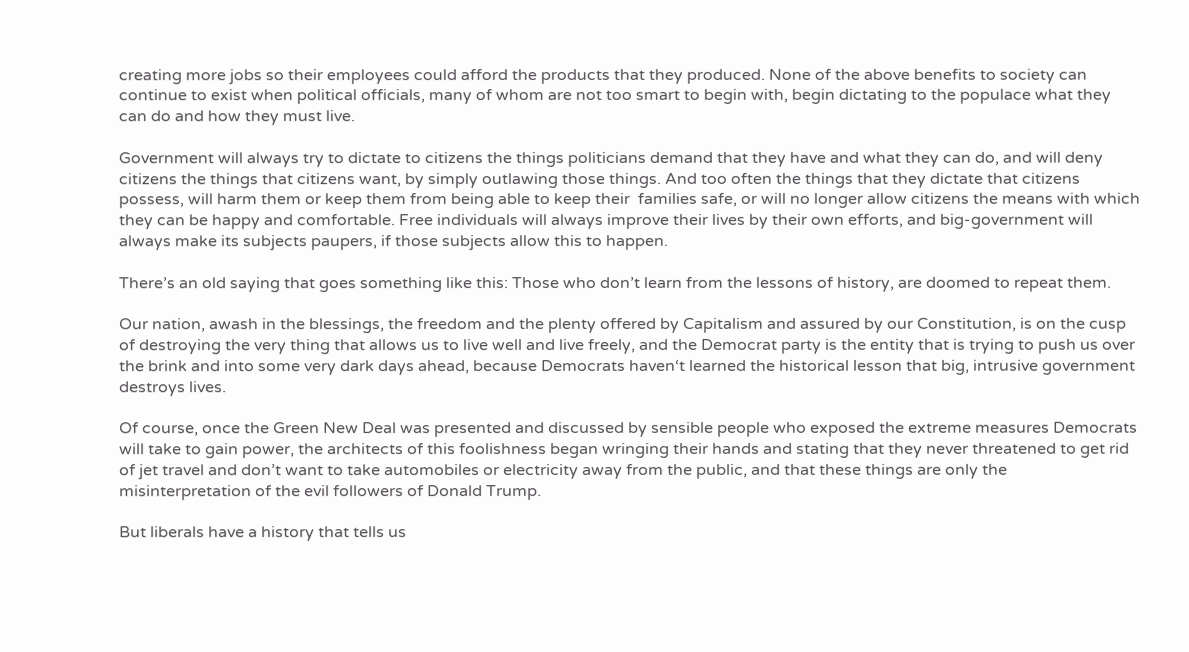creating more jobs so their employees could afford the products that they produced. None of the above benefits to society can continue to exist when political officials, many of whom are not too smart to begin with, begin dictating to the populace what they can do and how they must live.

Government will always try to dictate to citizens the things politicians demand that they have and what they can do, and will deny citizens the things that citizens want, by simply outlawing those things. And too often the things that they dictate that citizens possess, will harm them or keep them from being able to keep their  families safe, or will no longer allow citizens the means with which they can be happy and comfortable. Free individuals will always improve their lives by their own efforts, and big-government will always make its subjects paupers, if those subjects allow this to happen.

There’s an old saying that goes something like this: Those who don’t learn from the lessons of history, are doomed to repeat them.

Our nation, awash in the blessings, the freedom and the plenty offered by Capitalism and assured by our Constitution, is on the cusp of destroying the very thing that allows us to live well and live freely, and the Democrat party is the entity that is trying to push us over the brink and into some very dark days ahead, because Democrats haven‘t learned the historical lesson that big, intrusive government destroys lives.

Of course, once the Green New Deal was presented and discussed by sensible people who exposed the extreme measures Democrats will take to gain power, the architects of this foolishness began wringing their hands and stating that they never threatened to get rid of jet travel and don’t want to take automobiles or electricity away from the public, and that these things are only the misinterpretation of the evil followers of Donald Trump.

But liberals have a history that tells us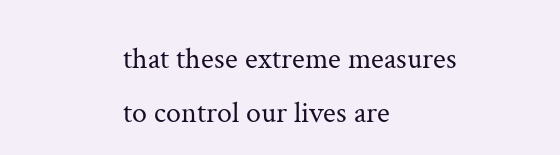that these extreme measures to control our lives are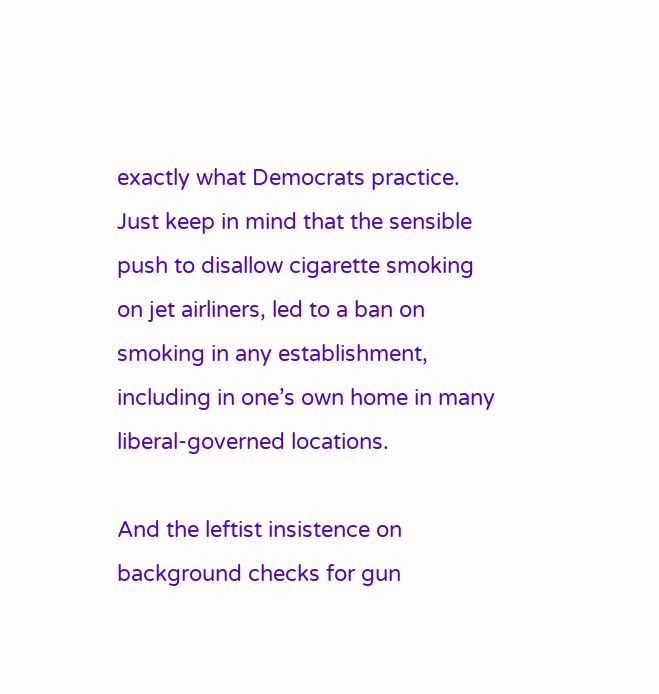exactly what Democrats practice. Just keep in mind that the sensible push to disallow cigarette smoking on jet airliners, led to a ban on smoking in any establishment, including in one’s own home in many liberal-governed locations.

And the leftist insistence on background checks for gun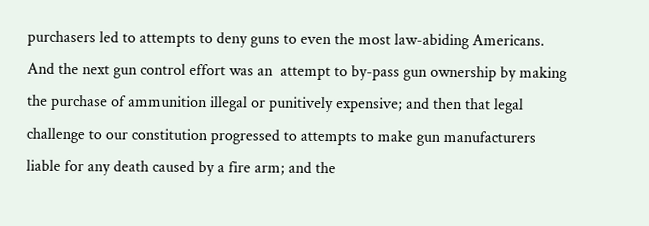purchasers led to attempts to deny guns to even the most law-abiding Americans. And the next gun control effort was an  attempt to by-pass gun ownership by making the purchase of ammunition illegal or punitively expensive; and then that legal challenge to our constitution progressed to attempts to make gun manufacturers liable for any death caused by a fire arm; and the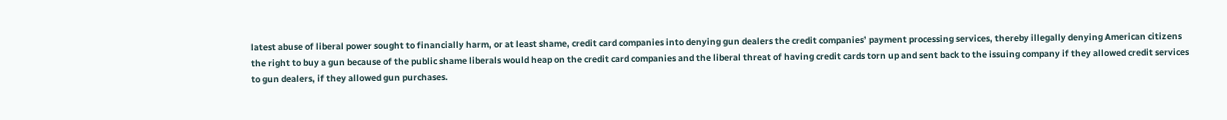latest abuse of liberal power sought to financially harm, or at least shame, credit card companies into denying gun dealers the credit companies’ payment processing services, thereby illegally denying American citizens the right to buy a gun because of the public shame liberals would heap on the credit card companies and the liberal threat of having credit cards torn up and sent back to the issuing company if they allowed credit services to gun dealers, if they allowed gun purchases.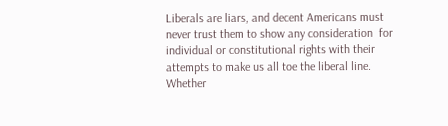Liberals are liars, and decent Americans must never trust them to show any consideration  for individual or constitutional rights with their attempts to make us all toe the liberal line. Whether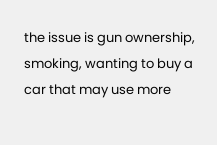the issue is gun ownership, smoking, wanting to buy a car that may use more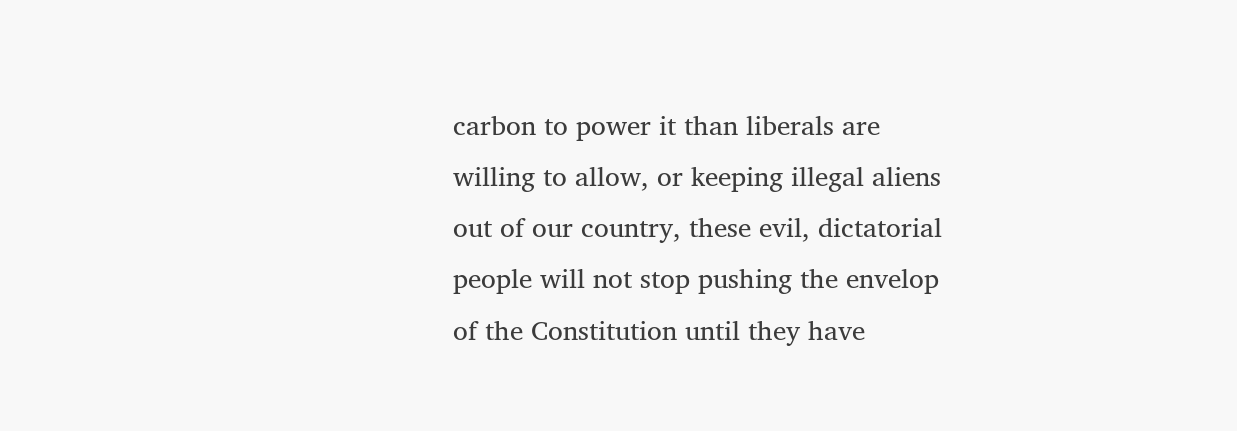carbon to power it than liberals are willing to allow, or keeping illegal aliens out of our country, these evil, dictatorial people will not stop pushing the envelop of the Constitution until they have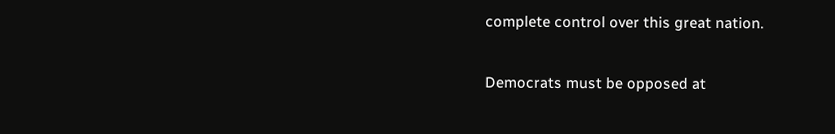complete control over this great nation.

Democrats must be opposed at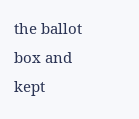the ballot box and kept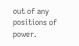out of any positions of power.